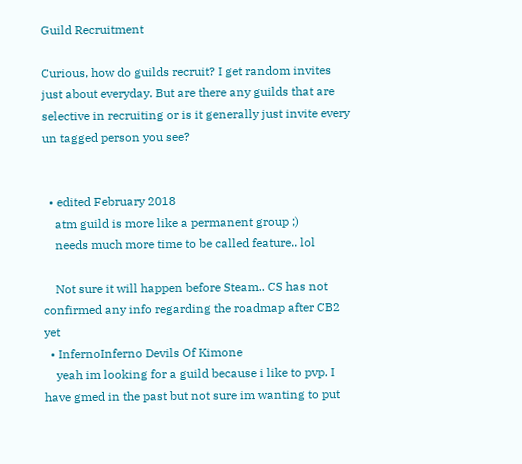Guild Recruitment

Curious, how do guilds recruit? I get random invites just about everyday. But are there any guilds that are selective in recruiting or is it generally just invite every un tagged person you see?


  • edited February 2018
    atm guild is more like a permanent group ;)
    needs much more time to be called feature.. lol

    Not sure it will happen before Steam.. CS has not confirmed any info regarding the roadmap after CB2 yet
  • InfernoInferno Devils Of Kimone
    yeah im looking for a guild because i like to pvp. I have gmed in the past but not sure im wanting to put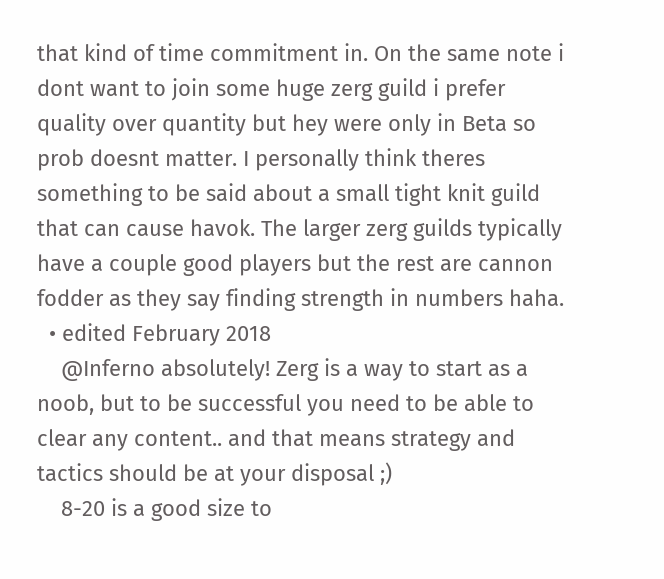that kind of time commitment in. On the same note i dont want to join some huge zerg guild i prefer quality over quantity but hey were only in Beta so prob doesnt matter. I personally think theres something to be said about a small tight knit guild that can cause havok. The larger zerg guilds typically have a couple good players but the rest are cannon fodder as they say finding strength in numbers haha.
  • edited February 2018
    @Inferno absolutely! Zerg is a way to start as a noob, but to be successful you need to be able to clear any content.. and that means strategy and tactics should be at your disposal ;)
    8-20 is a good size to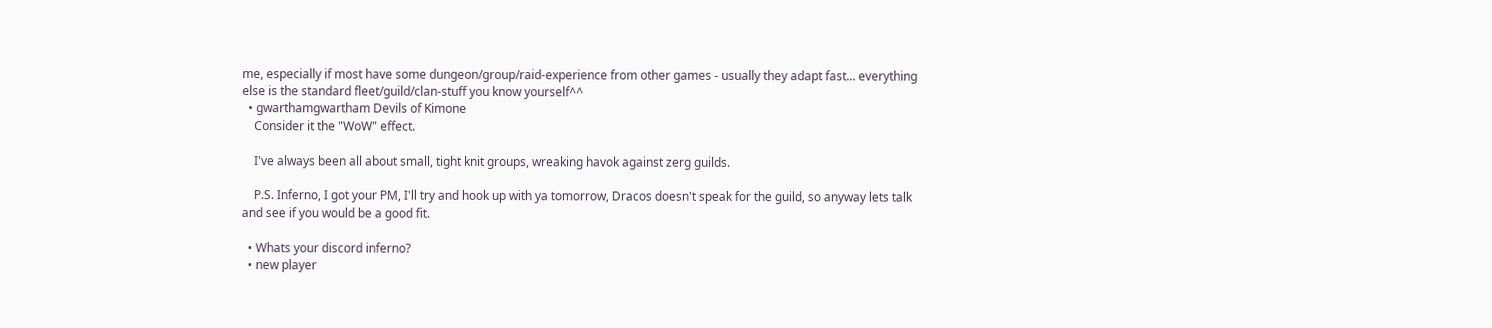me, especially if most have some dungeon/group/raid-experience from other games - usually they adapt fast... everything else is the standard fleet/guild/clan-stuff you know yourself^^
  • gwarthamgwartham Devils of Kimone
    Consider it the "WoW" effect.

    I've always been all about small, tight knit groups, wreaking havok against zerg guilds.

    P.S. Inferno, I got your PM, I'll try and hook up with ya tomorrow, Dracos doesn't speak for the guild, so anyway lets talk and see if you would be a good fit.

  • Whats your discord inferno?
  • new player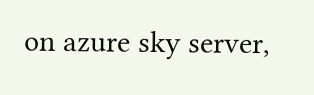on azure sky server,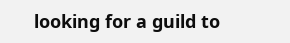looking for a guild to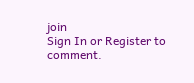join
Sign In or Register to comment.